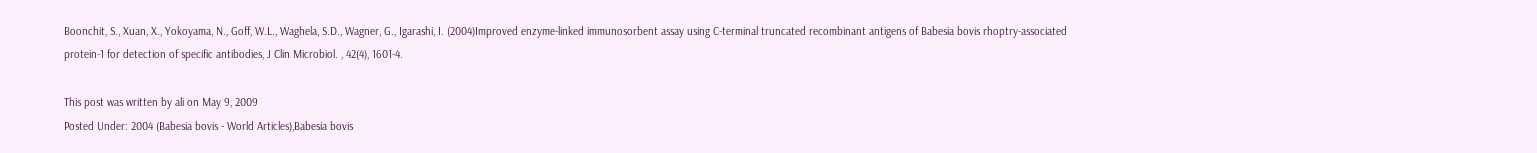Boonchit, S., Xuan, X., Yokoyama, N., Goff, W.L., Waghela, S.D., Wagner, G., Igarashi, I. (2004)Improved enzyme-linked immunosorbent assay using C-terminal truncated recombinant antigens of Babesia bovis rhoptry-associated protein-1 for detection of specific antibodies, J Clin Microbiol. , 42(4), 1601-4.

This post was written by ali on May 9, 2009
Posted Under: 2004 (Babesia bovis - World Articles),Babesia bovis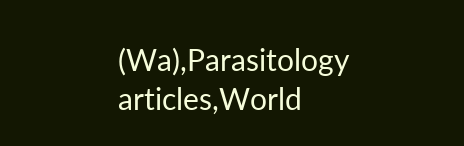(Wa),Parasitology articles,World